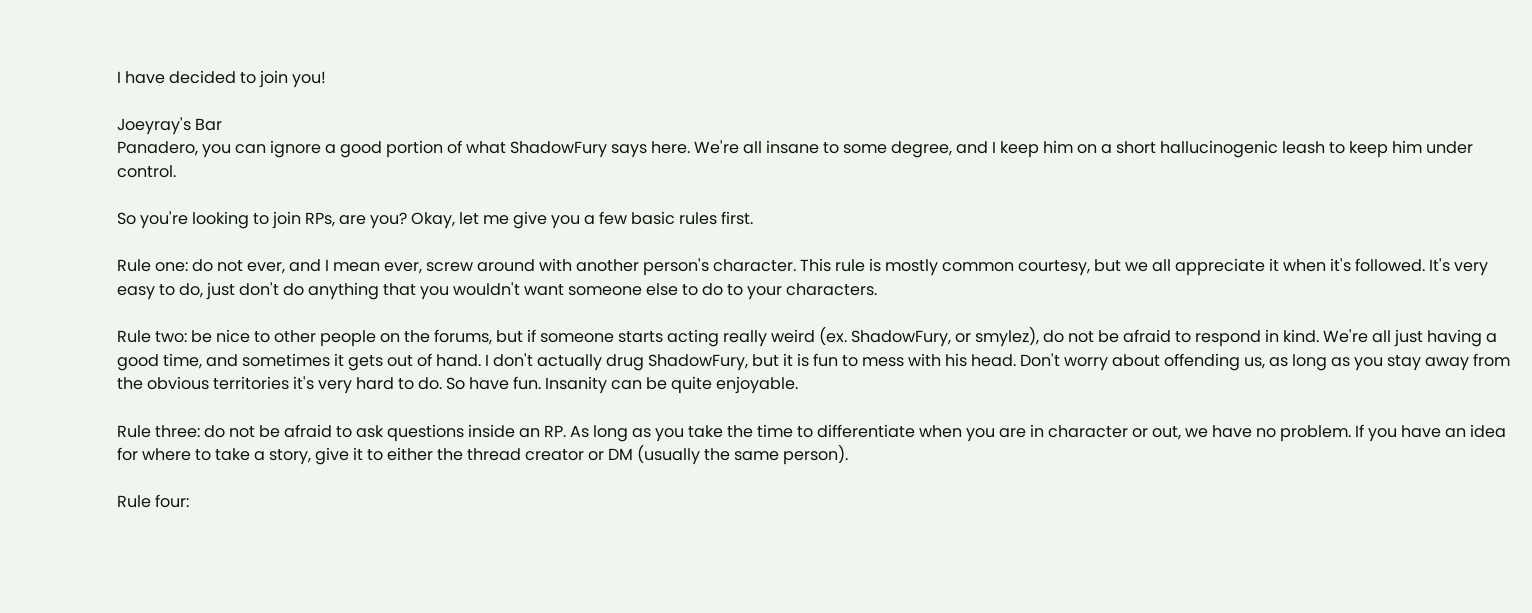I have decided to join you!

Joeyray's Bar
Panadero, you can ignore a good portion of what ShadowFury says here. We're all insane to some degree, and I keep him on a short hallucinogenic leash to keep him under control.

So you're looking to join RPs, are you? Okay, let me give you a few basic rules first.

Rule one: do not ever, and I mean ever, screw around with another person's character. This rule is mostly common courtesy, but we all appreciate it when it's followed. It's very easy to do, just don't do anything that you wouldn't want someone else to do to your characters.

Rule two: be nice to other people on the forums, but if someone starts acting really weird (ex. ShadowFury, or smylez), do not be afraid to respond in kind. We're all just having a good time, and sometimes it gets out of hand. I don't actually drug ShadowFury, but it is fun to mess with his head. Don't worry about offending us, as long as you stay away from the obvious territories it's very hard to do. So have fun. Insanity can be quite enjoyable.

Rule three: do not be afraid to ask questions inside an RP. As long as you take the time to differentiate when you are in character or out, we have no problem. If you have an idea for where to take a story, give it to either the thread creator or DM (usually the same person).

Rule four: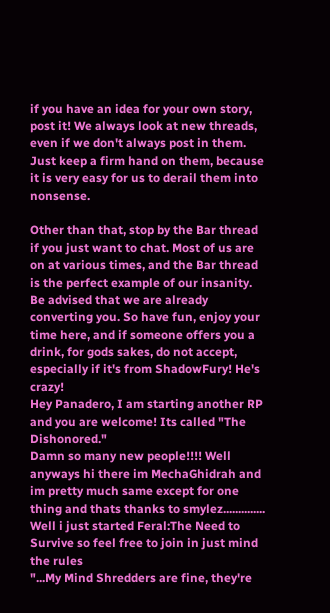if you have an idea for your own story, post it! We always look at new threads, even if we don't always post in them. Just keep a firm hand on them, because it is very easy for us to derail them into nonsense.

Other than that, stop by the Bar thread if you just want to chat. Most of us are on at various times, and the Bar thread is the perfect example of our insanity. Be advised that we are already converting you. So have fun, enjoy your time here, and if someone offers you a drink, for gods sakes, do not accept, especially if it's from ShadowFury! He's crazy!
Hey Panadero, I am starting another RP and you are welcome! Its called "The Dishonored."
Damn so many new people!!!! Well anyways hi there im MechaGhidrah and im pretty much same except for one thing and thats thanks to smylez.............. Well i just started Feral:The Need to Survive so feel free to join in just mind the rules
"...My Mind Shredders are fine, they're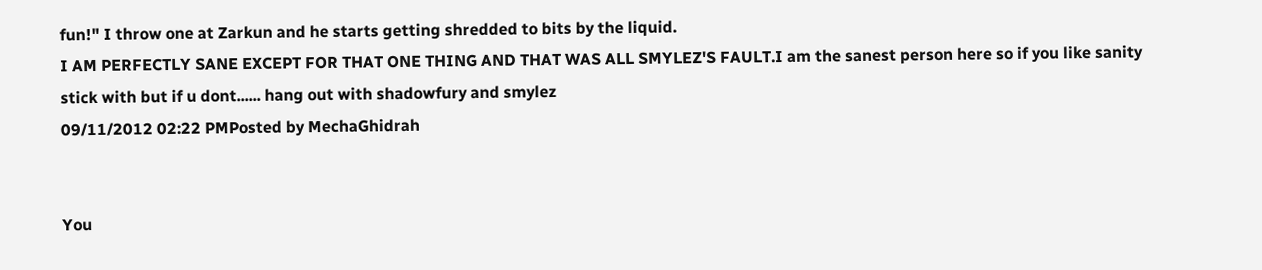fun!" I throw one at Zarkun and he starts getting shredded to bits by the liquid.
I AM PERFECTLY SANE EXCEPT FOR THAT ONE THING AND THAT WAS ALL SMYLEZ'S FAULT.I am the sanest person here so if you like sanity stick with but if u dont...... hang out with shadowfury and smylez
09/11/2012 02:22 PMPosted by MechaGhidrah


You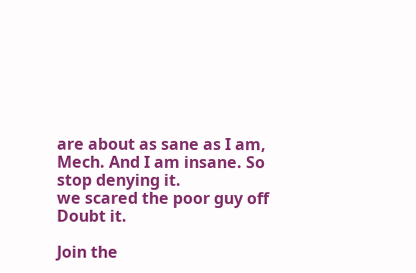are about as sane as I am, Mech. And I am insane. So stop denying it.
we scared the poor guy off
Doubt it.

Join the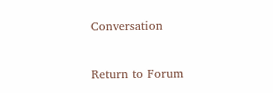Conversation

Return to Forum